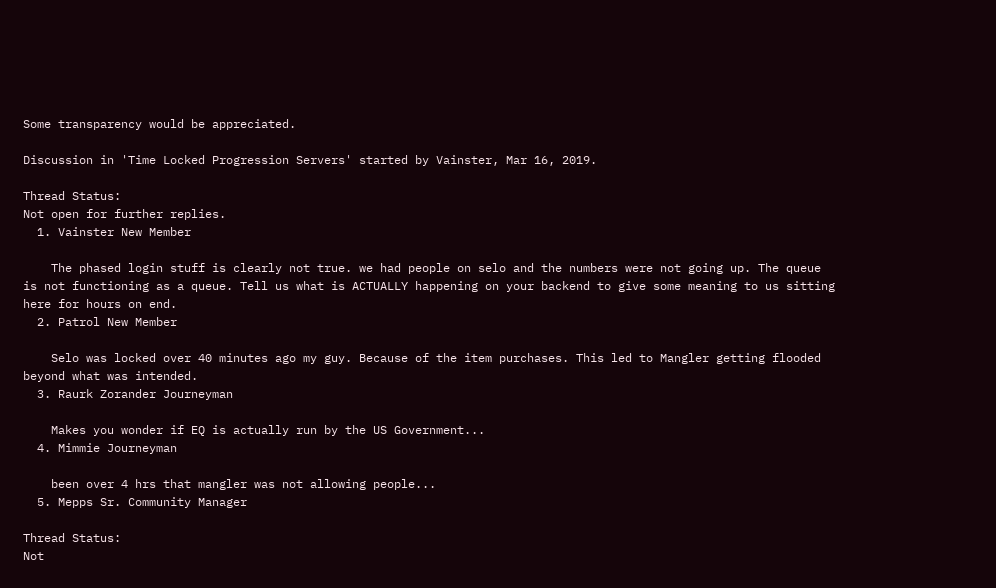Some transparency would be appreciated.

Discussion in 'Time Locked Progression Servers' started by Vainster, Mar 16, 2019.

Thread Status:
Not open for further replies.
  1. Vainster New Member

    The phased login stuff is clearly not true. we had people on selo and the numbers were not going up. The queue is not functioning as a queue. Tell us what is ACTUALLY happening on your backend to give some meaning to us sitting here for hours on end.
  2. Patrol New Member

    Selo was locked over 40 minutes ago my guy. Because of the item purchases. This led to Mangler getting flooded beyond what was intended.
  3. Raurk Zorander Journeyman

    Makes you wonder if EQ is actually run by the US Government...
  4. Mimmie Journeyman

    been over 4 hrs that mangler was not allowing people...
  5. Mepps Sr. Community Manager

Thread Status:
Not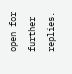open for further replies.